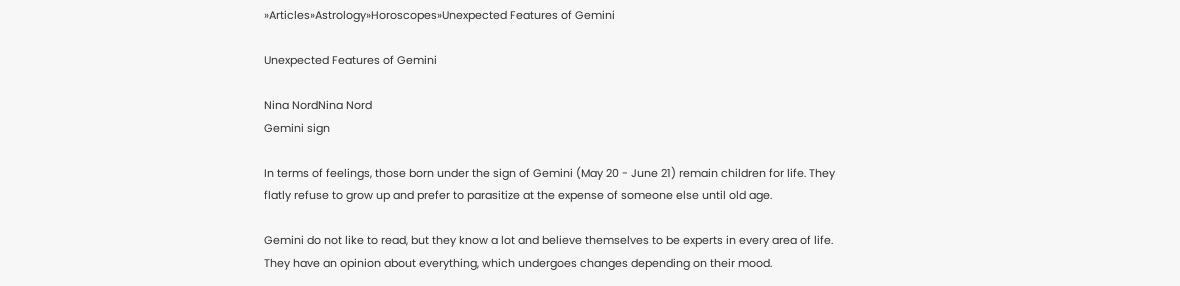»Articles»Astrology»Horoscopes»Unexpected Features of Gemini

Unexpected Features of Gemini

Nina NordNina Nord
Gemini sign

In terms of feelings, those born under the sign of Gemini (May 20 - June 21) remain children for life. They flatly refuse to grow up and prefer to parasitize at the expense of someone else until old age.

Gemini do not like to read, but they know a lot and believe themselves to be experts in every area of life. They have an opinion about everything, which undergoes changes depending on their mood.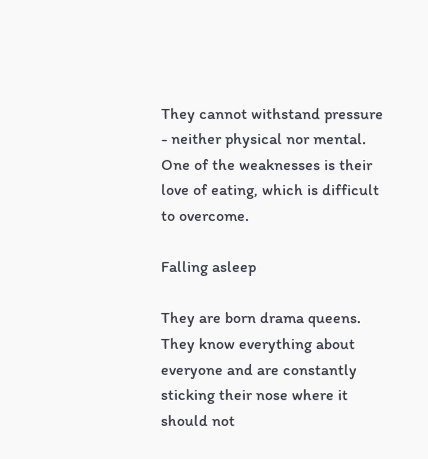They cannot withstand pressure - neither physical nor mental. One of the weaknesses is their love of eating, which is difficult to overcome.

Falling asleep

They are born drama queens. They know everything about everyone and are constantly sticking their nose where it should not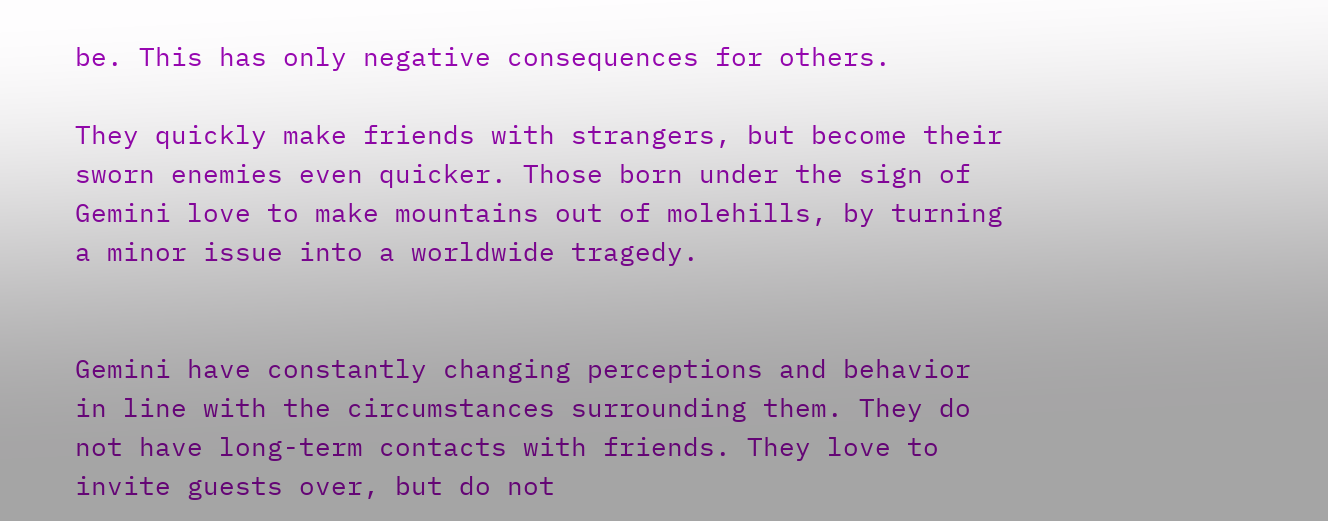be. This has only negative consequences for others.

They quickly make friends with strangers, but become their sworn enemies even quicker. Those born under the sign of Gemini love to make mountains out of molehills, by turning a minor issue into a worldwide tragedy.


Gemini have constantly changing perceptions and behavior in line with the circumstances surrounding them. They do not have long-term contacts with friends. They love to invite guests over, but do not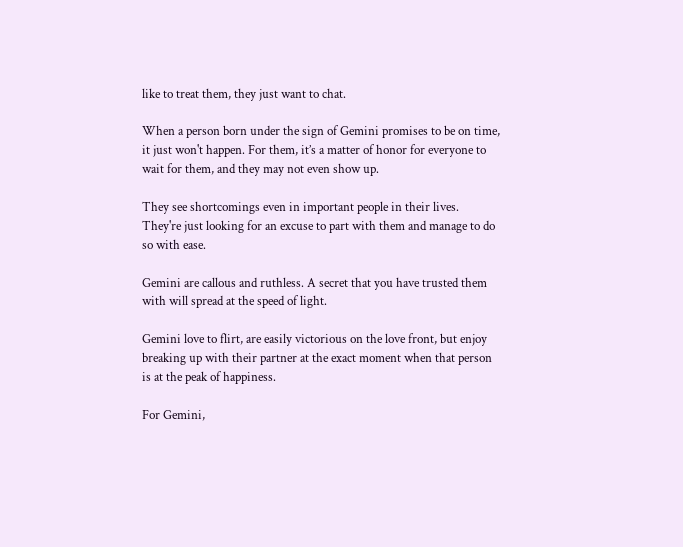like to treat them, they just want to chat.

When a person born under the sign of Gemini promises to be on time, it just won't happen. For them, it’s a matter of honor for everyone to wait for them, and they may not even show up.

They see shortcomings even in important people in their lives. They're just looking for an excuse to part with them and manage to do so with ease.

Gemini are callous and ruthless. A secret that you have trusted them with will spread at the speed of light.

Gemini love to flirt, are easily victorious on the love front, but enjoy breaking up with their partner at the exact moment when that person is at the peak of happiness.

For Gemini,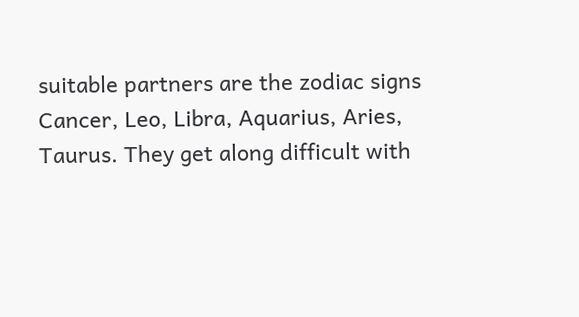suitable partners are the zodiac signs Cancer, Leo, Libra, Aquarius, Aries, Taurus. They get along difficult with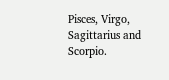Pisces, Virgo, Sagittarius and Scorpio.